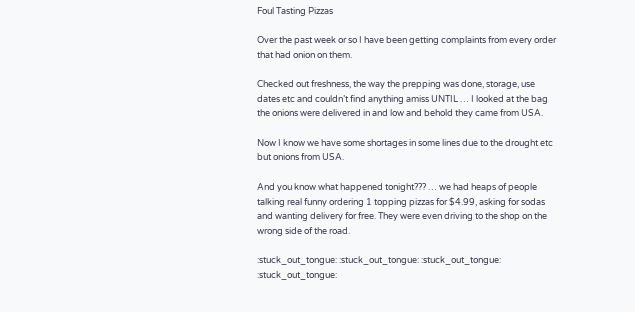Foul Tasting Pizzas

Over the past week or so I have been getting complaints from every order that had onion on them.

Checked out freshness, the way the prepping was done, storage, use dates etc and couldn’t find anything amiss UNTIL … I looked at the bag the onions were delivered in and low and behold they came from USA.

Now I know we have some shortages in some lines due to the drought etc but onions from USA.

And you know what happened tonight??? … we had heaps of people talking real funny ordering 1 topping pizzas for $4.99, asking for sodas and wanting delivery for free. They were even driving to the shop on the wrong side of the road.

:stuck_out_tongue: :stuck_out_tongue: :stuck_out_tongue: :stuck_out_tongue: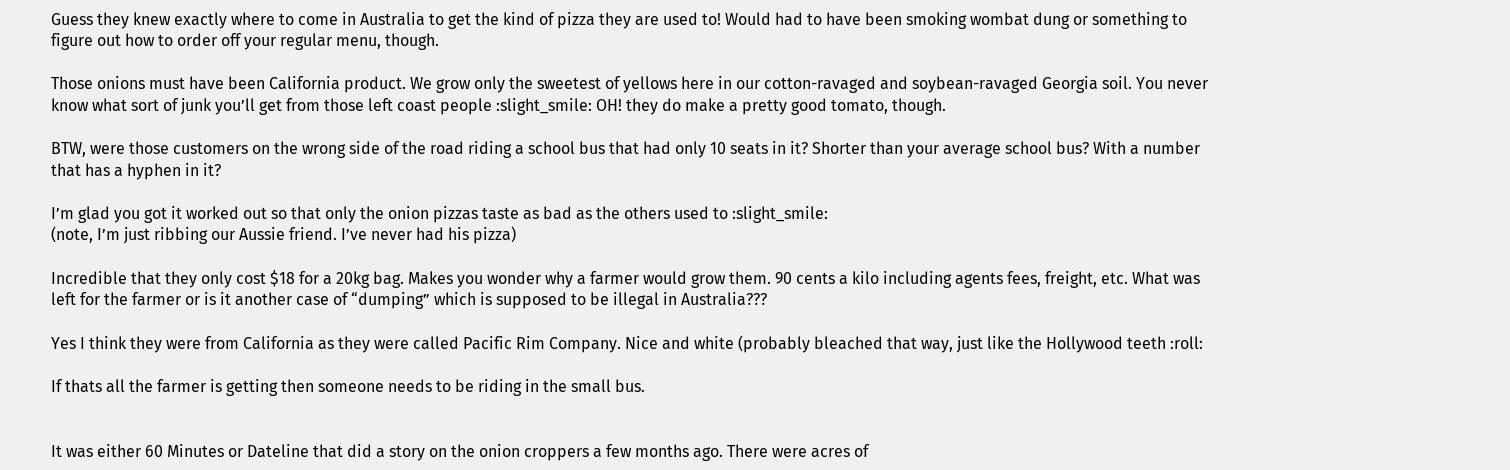Guess they knew exactly where to come in Australia to get the kind of pizza they are used to! Would had to have been smoking wombat dung or something to figure out how to order off your regular menu, though.

Those onions must have been California product. We grow only the sweetest of yellows here in our cotton-ravaged and soybean-ravaged Georgia soil. You never know what sort of junk you’ll get from those left coast people :slight_smile: OH! they do make a pretty good tomato, though.

BTW, were those customers on the wrong side of the road riding a school bus that had only 10 seats in it? Shorter than your average school bus? With a number that has a hyphen in it?

I’m glad you got it worked out so that only the onion pizzas taste as bad as the others used to :slight_smile:
(note, I’m just ribbing our Aussie friend. I’ve never had his pizza)

Incredible that they only cost $18 for a 20kg bag. Makes you wonder why a farmer would grow them. 90 cents a kilo including agents fees, freight, etc. What was left for the farmer or is it another case of “dumping” which is supposed to be illegal in Australia???

Yes I think they were from California as they were called Pacific Rim Company. Nice and white (probably bleached that way, just like the Hollywood teeth :roll:

If thats all the farmer is getting then someone needs to be riding in the small bus.


It was either 60 Minutes or Dateline that did a story on the onion croppers a few months ago. There were acres of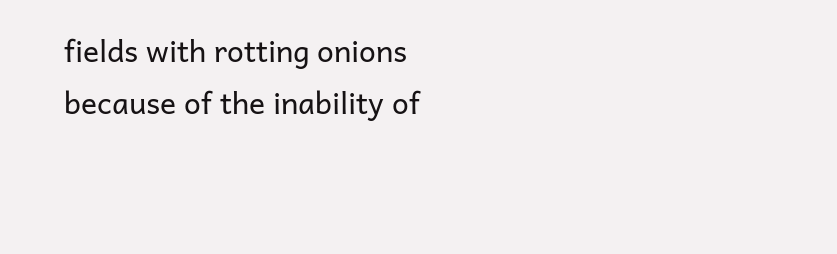fields with rotting onions because of the inability of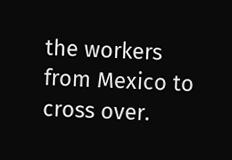the workers from Mexico to cross over.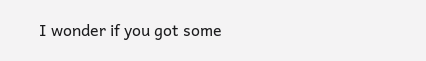I wonder if you got some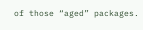of those “aged” packages.